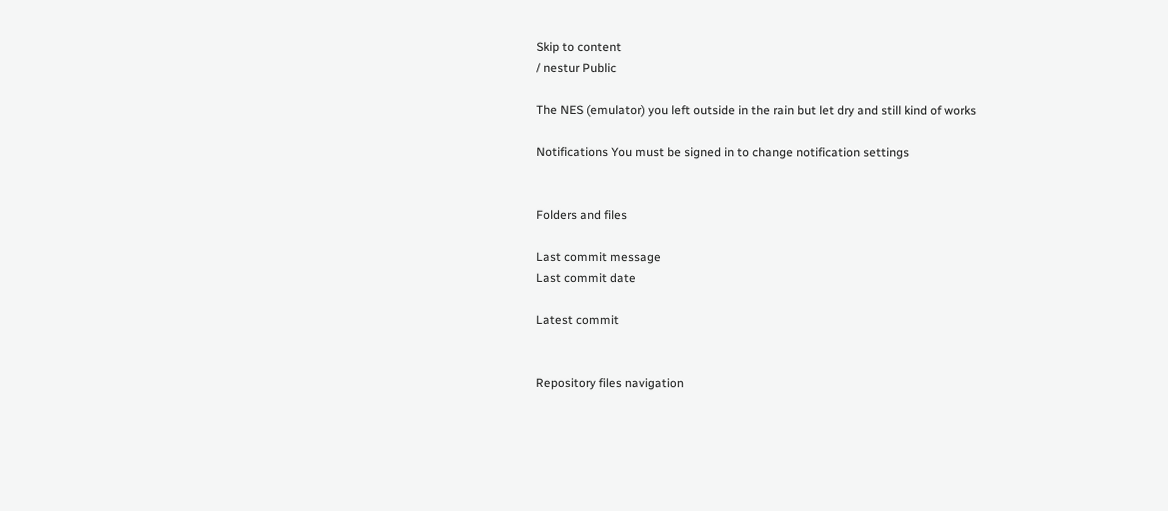Skip to content
/ nestur Public

The NES (emulator) you left outside in the rain but let dry and still kind of works

Notifications You must be signed in to change notification settings


Folders and files

Last commit message
Last commit date

Latest commit


Repository files navigation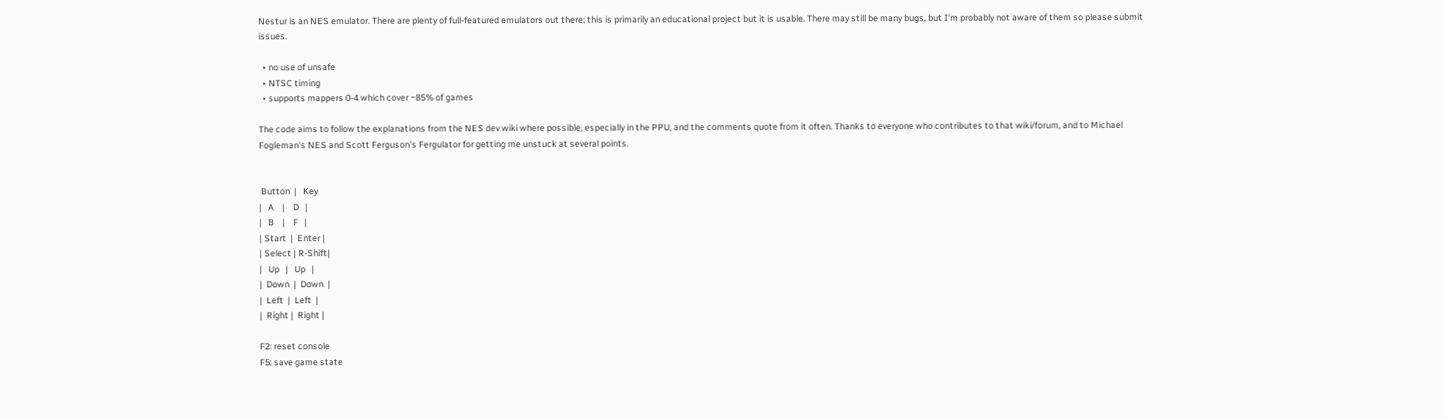Nestur is an NES emulator. There are plenty of full-featured emulators out there; this is primarily an educational project but it is usable. There may still be many bugs, but I'm probably not aware of them so please submit issues.

  • no use of unsafe
  • NTSC timing
  • supports mappers 0-4 which cover ~85% of games

The code aims to follow the explanations from the NES dev wiki where possible, especially in the PPU, and the comments quote from it often. Thanks to everyone who contributes to that wiki/forum, and to Michael Fogleman's NES and Scott Ferguson's Fergulator for getting me unstuck at several points.


 Button  |   Key
|   A    |    D   |
|   B    |    F   |
| Start  |  Enter |
| Select | R-Shift|
|   Up   |   Up   |
|  Down  |  Down  |
|  Left  |  Left  |
|  Right |  Right |

F2: reset console
F5: save game state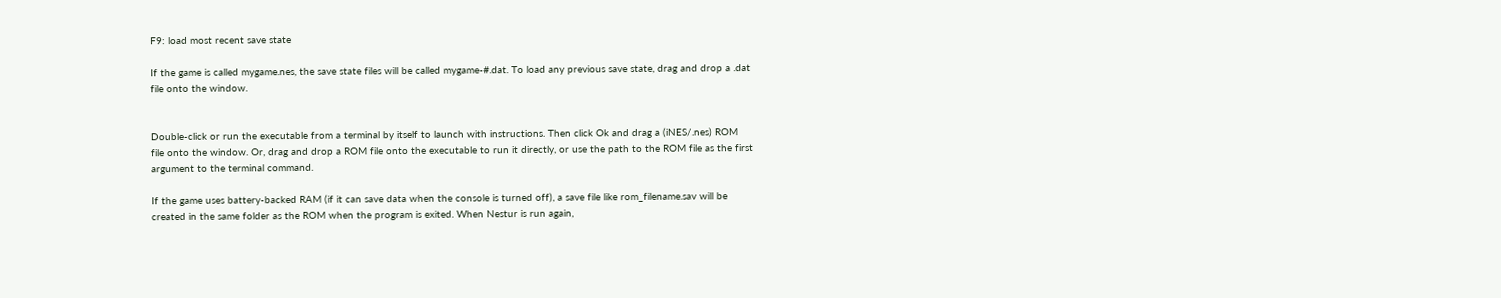F9: load most recent save state

If the game is called mygame.nes, the save state files will be called mygame-#.dat. To load any previous save state, drag and drop a .dat file onto the window.


Double-click or run the executable from a terminal by itself to launch with instructions. Then click Ok and drag a (iNES/.nes) ROM file onto the window. Or, drag and drop a ROM file onto the executable to run it directly, or use the path to the ROM file as the first argument to the terminal command.

If the game uses battery-backed RAM (if it can save data when the console is turned off), a save file like rom_filename.sav will be created in the same folder as the ROM when the program is exited. When Nestur is run again,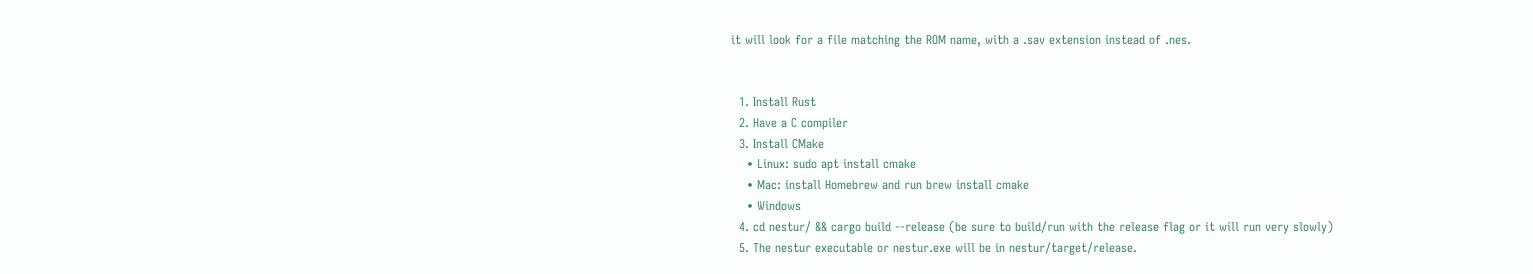it will look for a file matching the ROM name, with a .sav extension instead of .nes.


  1. Install Rust
  2. Have a C compiler
  3. Install CMake
    • Linux: sudo apt install cmake
    • Mac: install Homebrew and run brew install cmake
    • Windows
  4. cd nestur/ && cargo build --release (be sure to build/run with the release flag or it will run very slowly)
  5. The nestur executable or nestur.exe will be in nestur/target/release.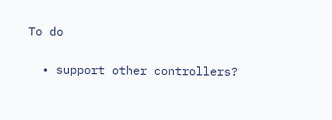To do

  • support other controllers?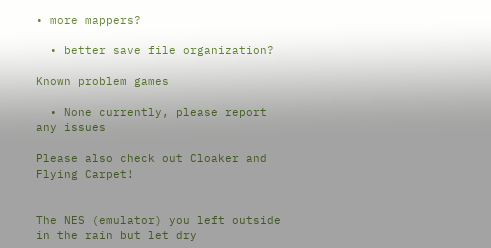• more mappers?

  • better save file organization?

Known problem games

  • None currently, please report any issues

Please also check out Cloaker and Flying Carpet!


The NES (emulator) you left outside in the rain but let dry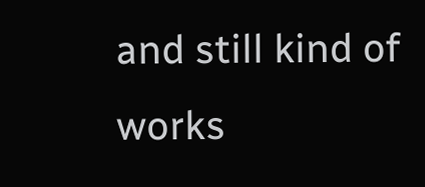and still kind of works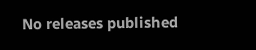No releases published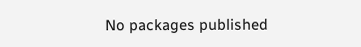No packages published